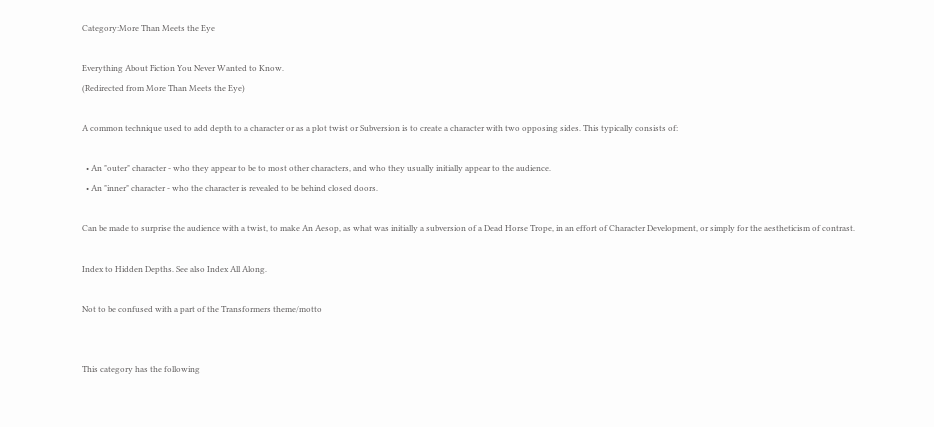Category:More Than Meets the Eye

Everything About Fiction You Never Wanted to Know.
(Redirected from More Than Meets the Eye)

A common technique used to add depth to a character or as a plot twist or Subversion is to create a character with two opposing sides. This typically consists of:

  • An "outer" character - who they appear to be to most other characters, and who they usually initially appear to the audience.
  • An "inner" character - who the character is revealed to be behind closed doors.

Can be made to surprise the audience with a twist, to make An Aesop, as what was initially a subversion of a Dead Horse Trope, in an effort of Character Development, or simply for the aestheticism of contrast.

Index to Hidden Depths. See also Index All Along.

Not to be confused with a part of the Transformers theme/motto


This category has the following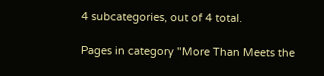4 subcategories, out of 4 total.

Pages in category "More Than Meets the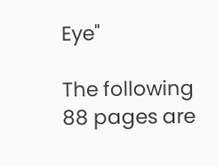Eye"

The following 88 pages are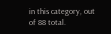in this category, out of 88 total.